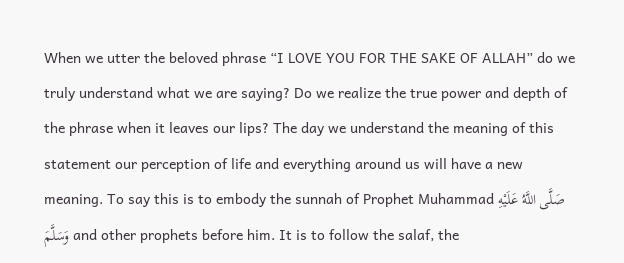When we utter the beloved phrase “I LOVE YOU FOR THE SAKE OF ALLAH” do we truly understand what we are saying? Do we realize the true power and depth of the phrase when it leaves our lips? The day we understand the meaning of this statement our perception of life and everything around us will have a new meaning. To say this is to embody the sunnah of Prophet Muhammad صَلَّى اللَّهُ عَلَيْهِ وَسَلَّمَ and other prophets before him. It is to follow the salaf, the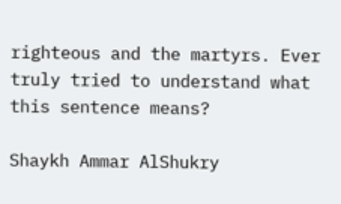righteous and the martyrs. Ever truly tried to understand what this sentence means?

Shaykh Ammar AlShukry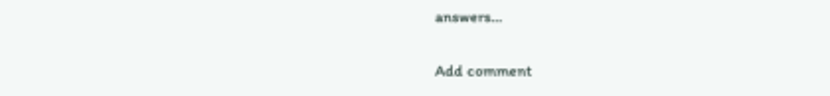answers…

Add comment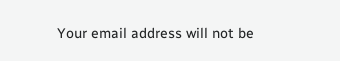Your email address will not be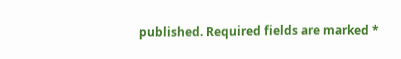published. Required fields are marked *